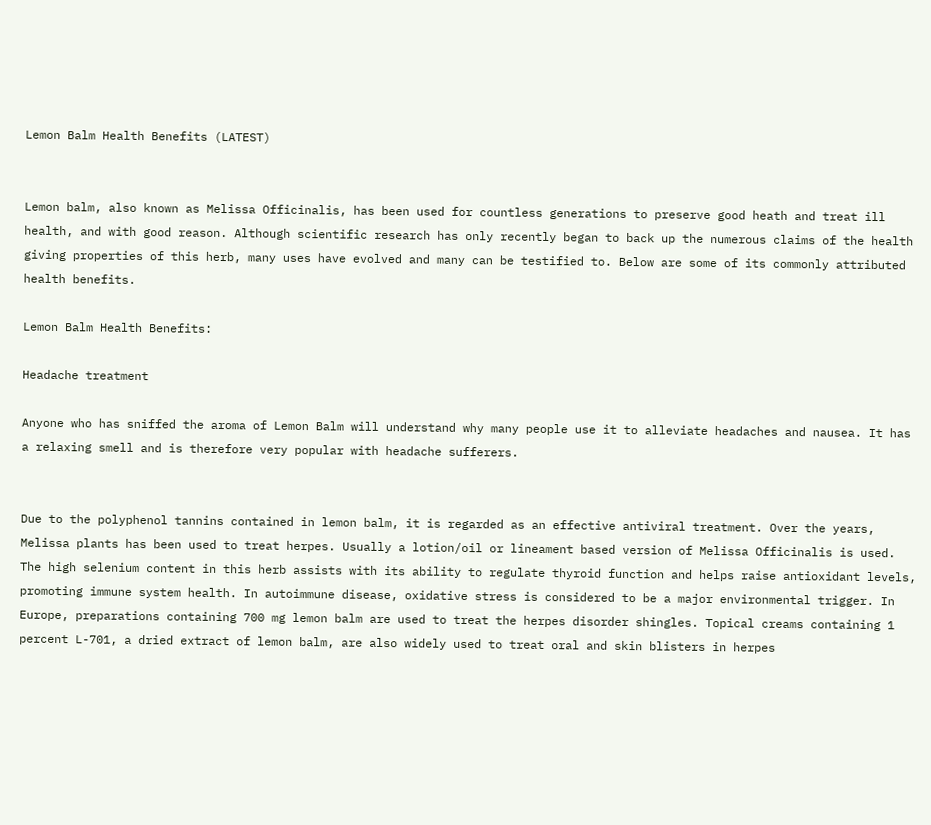Lemon Balm Health Benefits (LATEST)


Lemon balm, also known as Melissa Officinalis, has been used for countless generations to preserve good heath and treat ill health, and with good reason. Although scientific research has only recently began to back up the numerous claims of the health giving properties of this herb, many uses have evolved and many can be testified to. Below are some of its commonly attributed health benefits.

Lemon Balm Health Benefits:

Headache treatment

Anyone who has sniffed the aroma of Lemon Balm will understand why many people use it to alleviate headaches and nausea. It has a relaxing smell and is therefore very popular with headache sufferers.


Due to the polyphenol tannins contained in lemon balm, it is regarded as an effective antiviral treatment. Over the years, Melissa plants has been used to treat herpes. Usually a lotion/oil or lineament based version of Melissa Officinalis is used. The high selenium content in this herb assists with its ability to regulate thyroid function and helps raise antioxidant levels, promoting immune system health. In autoimmune disease, oxidative stress is considered to be a major environmental trigger. In Europe, preparations containing 700 mg lemon balm are used to treat the herpes disorder shingles. Topical creams containing 1 percent L-701, a dried extract of lemon balm, are also widely used to treat oral and skin blisters in herpes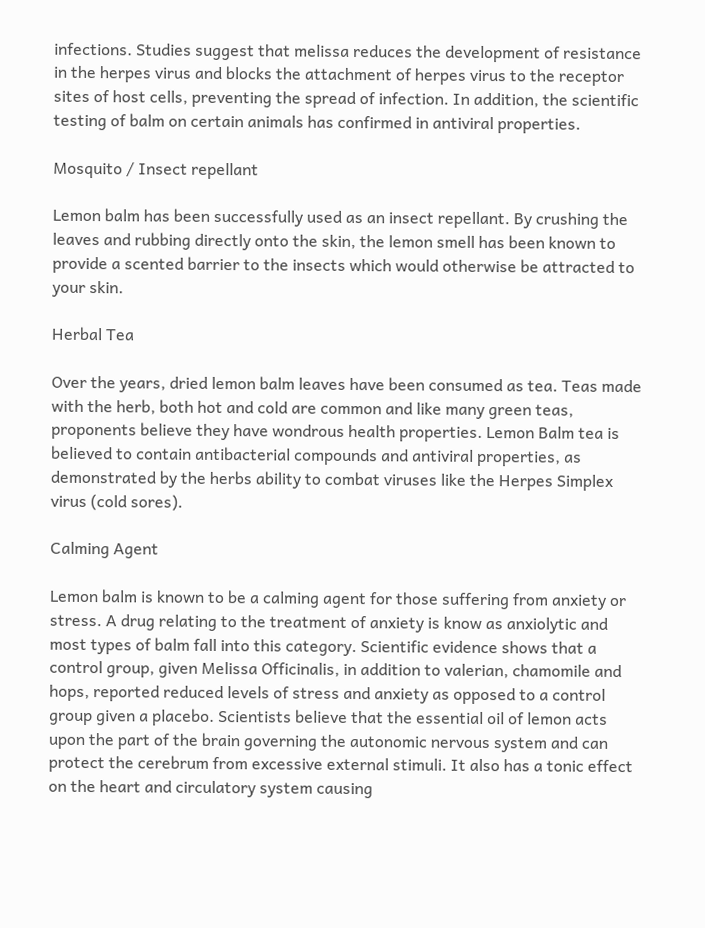infections. Studies suggest that melissa reduces the development of resistance in the herpes virus and blocks the attachment of herpes virus to the receptor sites of host cells, preventing the spread of infection. In addition, the scientific testing of balm on certain animals has confirmed in antiviral properties.

Mosquito / Insect repellant

Lemon balm has been successfully used as an insect repellant. By crushing the leaves and rubbing directly onto the skin, the lemon smell has been known to provide a scented barrier to the insects which would otherwise be attracted to your skin.

Herbal Tea

Over the years, dried lemon balm leaves have been consumed as tea. Teas made with the herb, both hot and cold are common and like many green teas, proponents believe they have wondrous health properties. Lemon Balm tea is believed to contain antibacterial compounds and antiviral properties, as demonstrated by the herbs ability to combat viruses like the Herpes Simplex virus (cold sores).

Calming Agent

Lemon balm is known to be a calming agent for those suffering from anxiety or stress. A drug relating to the treatment of anxiety is know as anxiolytic and most types of balm fall into this category. Scientific evidence shows that a control group, given Melissa Officinalis, in addition to valerian, chamomile and hops, reported reduced levels of stress and anxiety as opposed to a control group given a placebo. Scientists believe that the essential oil of lemon acts upon the part of the brain governing the autonomic nervous system and can protect the cerebrum from excessive external stimuli. It also has a tonic effect on the heart and circulatory system causing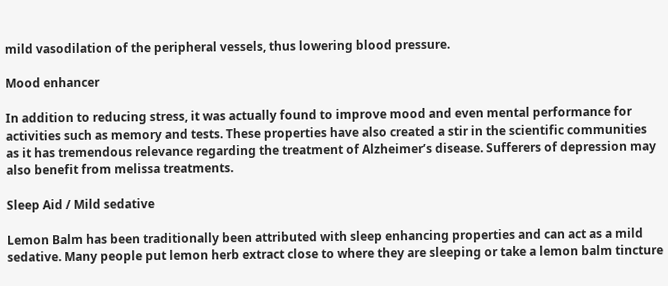mild vasodilation of the peripheral vessels, thus lowering blood pressure.

Mood enhancer

In addition to reducing stress, it was actually found to improve mood and even mental performance for activities such as memory and tests. These properties have also created a stir in the scientific communities as it has tremendous relevance regarding the treatment of Alzheimer’s disease. Sufferers of depression may also benefit from melissa treatments.

Sleep Aid / Mild sedative

Lemon Balm has been traditionally been attributed with sleep enhancing properties and can act as a mild sedative. Many people put lemon herb extract close to where they are sleeping or take a lemon balm tincture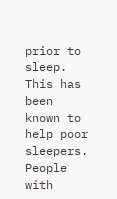prior to sleep. This has been known to help poor sleepers. People with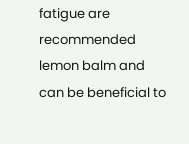fatigue are recommended lemon balm and can be beneficial to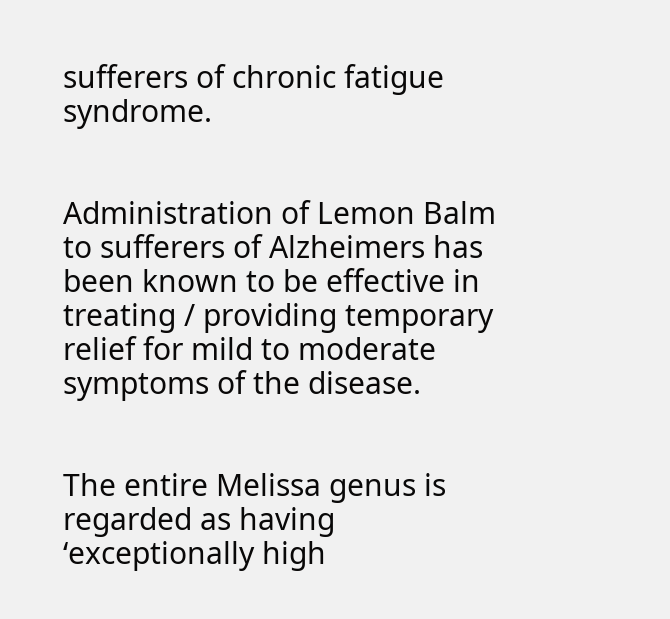sufferers of chronic fatigue syndrome.


Administration of Lemon Balm to sufferers of Alzheimers has been known to be effective in treating / providing temporary relief for mild to moderate symptoms of the disease.


The entire Melissa genus is regarded as having ‘exceptionally high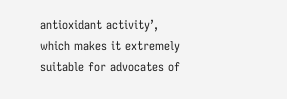antioxidant activity’, which makes it extremely suitable for advocates of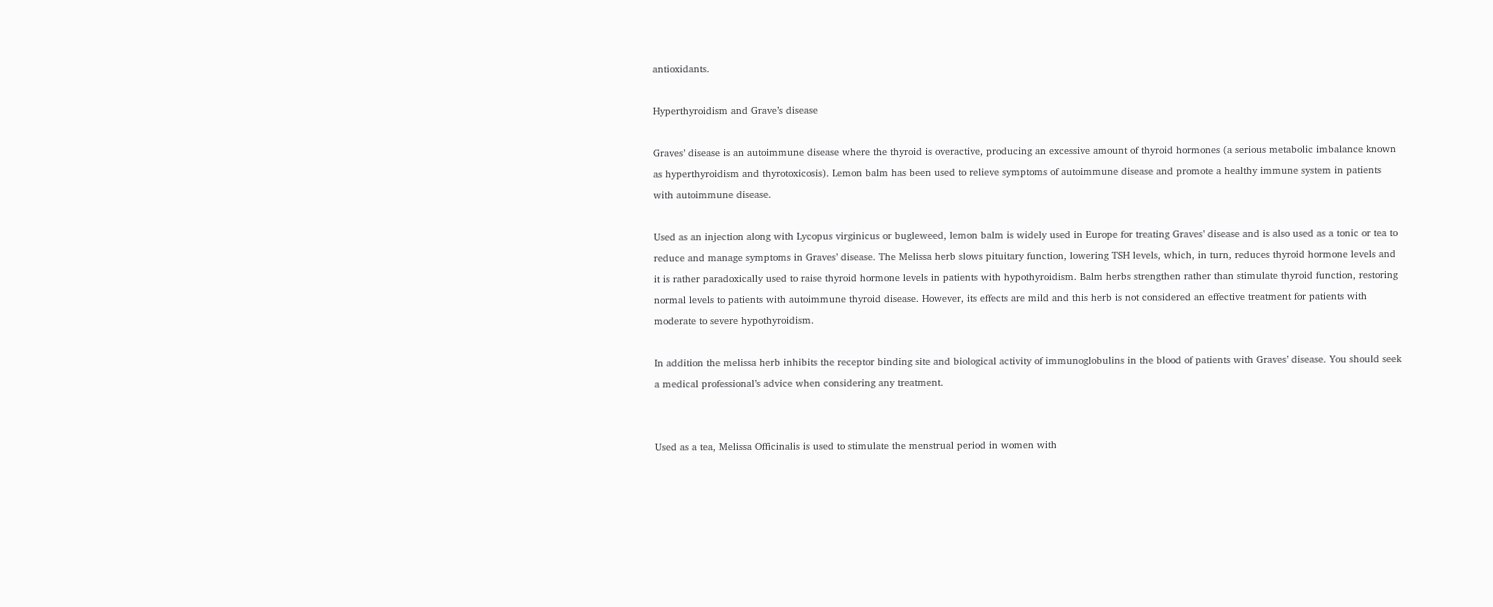antioxidants.

Hyperthyroidism and Grave’s disease

Graves’ disease is an autoimmune disease where the thyroid is overactive, producing an excessive amount of thyroid hormones (a serious metabolic imbalance known as hyperthyroidism and thyrotoxicosis). Lemon balm has been used to relieve symptoms of autoimmune disease and promote a healthy immune system in patients with autoimmune disease.

Used as an injection along with Lycopus virginicus or bugleweed, lemon balm is widely used in Europe for treating Graves’ disease and is also used as a tonic or tea to reduce and manage symptoms in Graves’ disease. The Melissa herb slows pituitary function, lowering TSH levels, which, in turn, reduces thyroid hormone levels and it is rather paradoxically used to raise thyroid hormone levels in patients with hypothyroidism. Balm herbs strengthen rather than stimulate thyroid function, restoring normal levels to patients with autoimmune thyroid disease. However, its effects are mild and this herb is not considered an effective treatment for patients with moderate to severe hypothyroidism.

In addition the melissa herb inhibits the receptor binding site and biological activity of immunoglobulins in the blood of patients with Graves’ disease. You should seek a medical professional’s advice when considering any treatment.


Used as a tea, Melissa Officinalis is used to stimulate the menstrual period in women with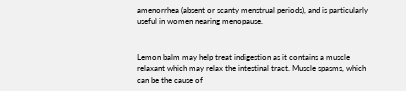amenorrhea (absent or scanty menstrual periods), and is particularly useful in women nearing menopause.


Lemon balm may help treat indigestion as it contains a muscle relaxant which may relax the intestinal tract. Muscle spasms, which can be the cause of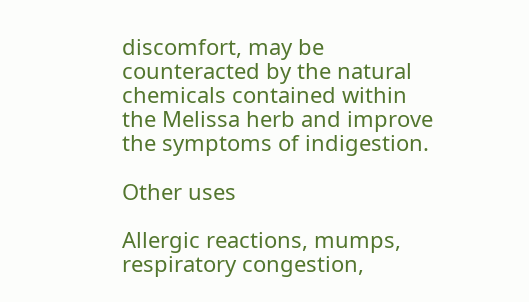discomfort, may be counteracted by the natural chemicals contained within the Melissa herb and improve the symptoms of indigestion.

Other uses

Allergic reactions, mumps, respiratory congestion,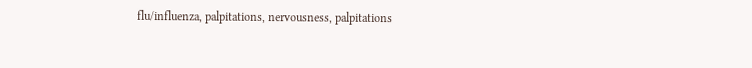flu/influenza, palpitations, nervousness, palpitations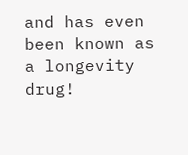and has even been known as a longevity drug!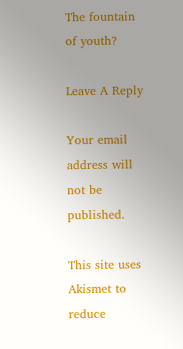The fountain of youth?

Leave A Reply

Your email address will not be published.

This site uses Akismet to reduce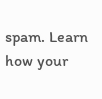spam. Learn how your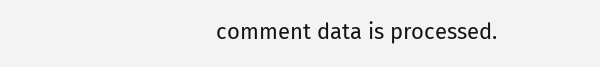comment data is processed.